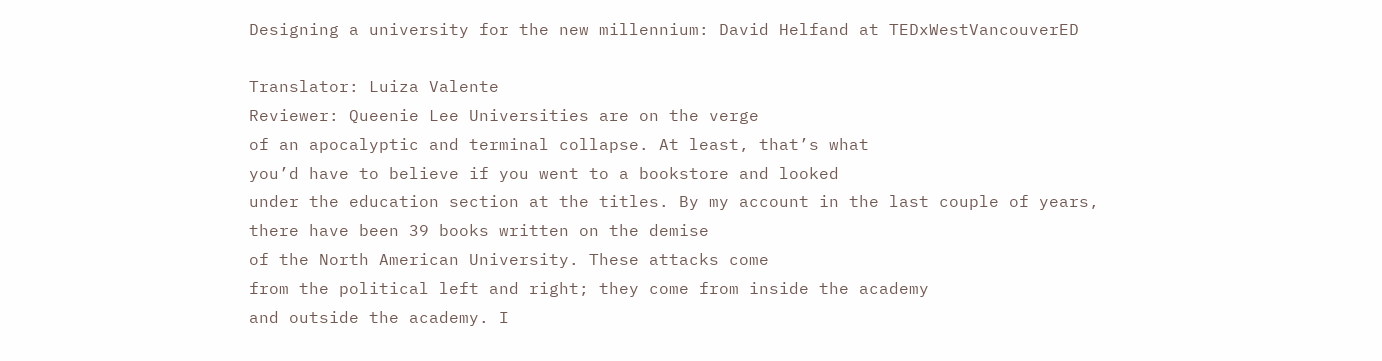Designing a university for the new millennium: David Helfand at TEDxWestVancouverED

Translator: Luiza Valente
Reviewer: Queenie Lee Universities are on the verge
of an apocalyptic and terminal collapse. At least, that’s what
you’d have to believe if you went to a bookstore and looked
under the education section at the titles. By my account in the last couple of years,
there have been 39 books written on the demise
of the North American University. These attacks come
from the political left and right; they come from inside the academy
and outside the academy. I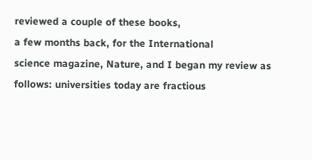reviewed a couple of these books,
a few months back, for the International
science magazine, Nature, and I began my review as follows: universities today are fractious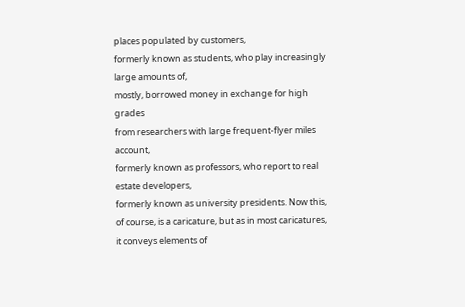places populated by customers,
formerly known as students, who play increasingly large amounts of,
mostly, borrowed money in exchange for high grades
from researchers with large frequent-flyer miles account,
formerly known as professors, who report to real estate developers,
formerly known as university presidents. Now this, of course, is a caricature, but as in most caricatures,
it conveys elements of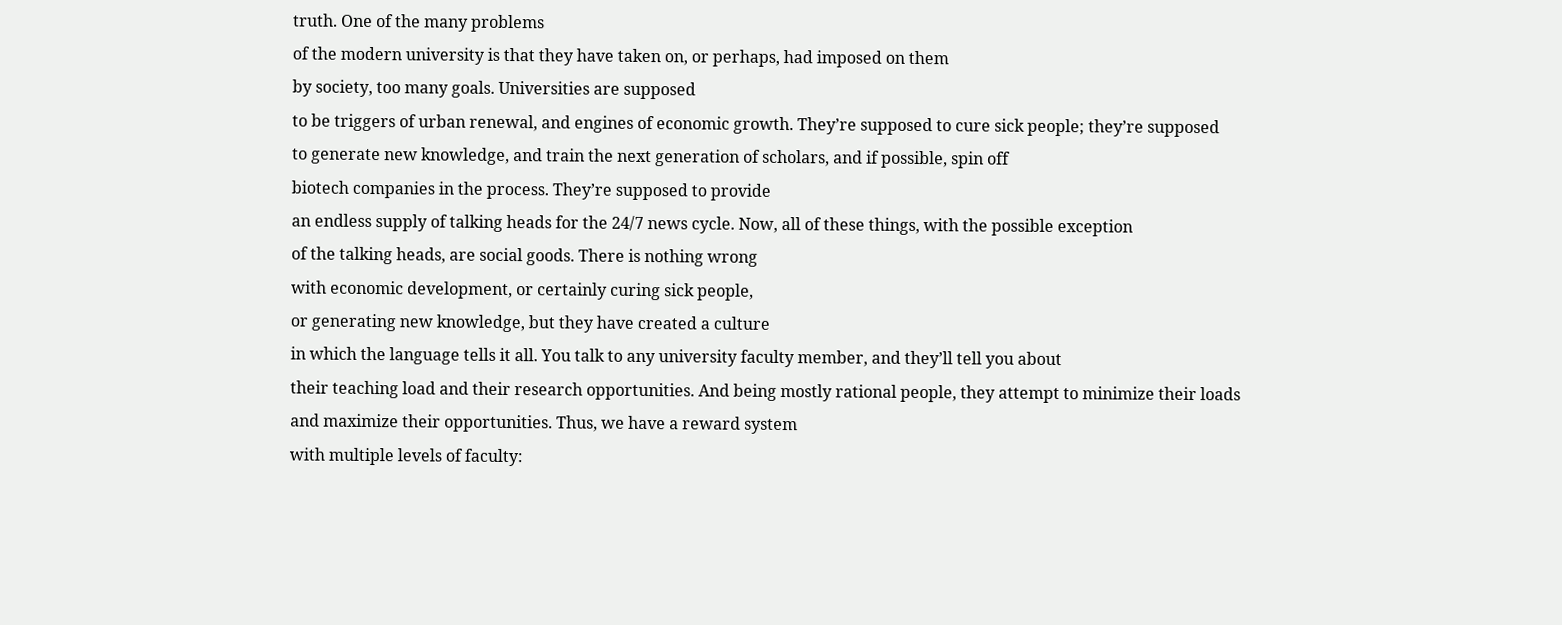truth. One of the many problems
of the modern university is that they have taken on, or perhaps, had imposed on them
by society, too many goals. Universities are supposed
to be triggers of urban renewal, and engines of economic growth. They’re supposed to cure sick people; they’re supposed
to generate new knowledge, and train the next generation of scholars, and if possible, spin off
biotech companies in the process. They’re supposed to provide
an endless supply of talking heads for the 24/7 news cycle. Now, all of these things, with the possible exception
of the talking heads, are social goods. There is nothing wrong
with economic development, or certainly curing sick people,
or generating new knowledge, but they have created a culture
in which the language tells it all. You talk to any university faculty member, and they’ll tell you about
their teaching load and their research opportunities. And being mostly rational people, they attempt to minimize their loads
and maximize their opportunities. Thus, we have a reward system
with multiple levels of faculty: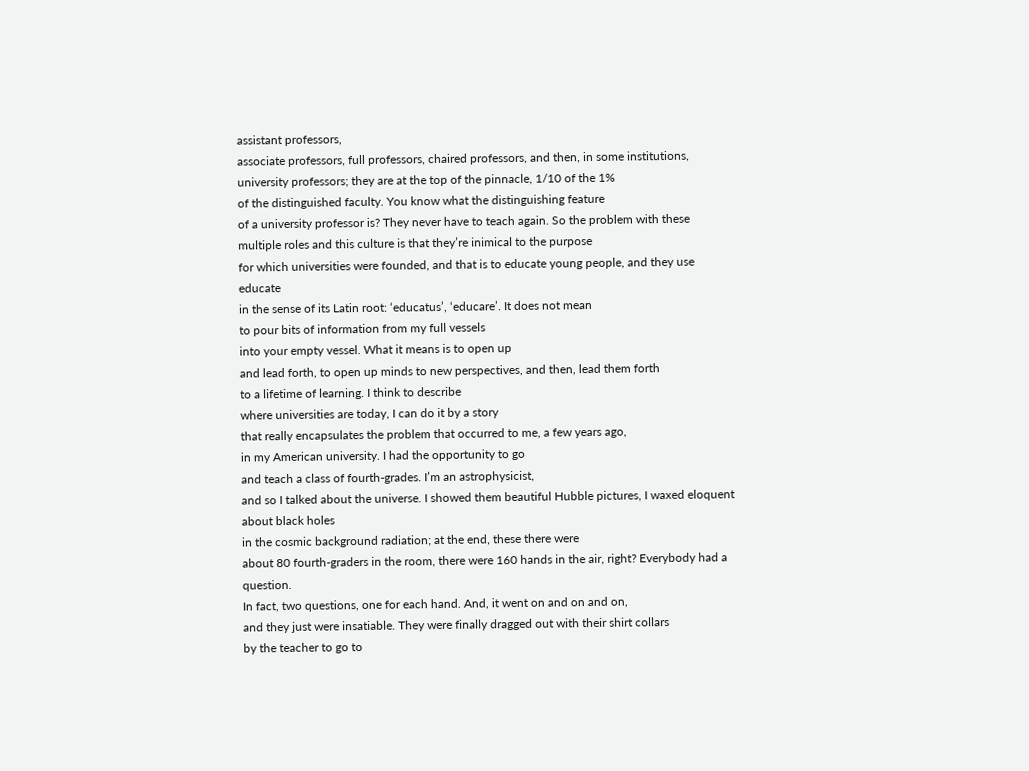assistant professors,
associate professors, full professors, chaired professors, and then, in some institutions,
university professors; they are at the top of the pinnacle, 1/10 of the 1%
of the distinguished faculty. You know what the distinguishing feature
of a university professor is? They never have to teach again. So the problem with these
multiple roles and this culture is that they’re inimical to the purpose
for which universities were founded, and that is to educate young people, and they use educate
in the sense of its Latin root: ‘educatus’, ‘educare’. It does not mean
to pour bits of information from my full vessels
into your empty vessel. What it means is to open up
and lead forth, to open up minds to new perspectives, and then, lead them forth
to a lifetime of learning. I think to describe
where universities are today, I can do it by a story
that really encapsulates the problem that occurred to me, a few years ago,
in my American university. I had the opportunity to go
and teach a class of fourth-grades. I’m an astrophysicist,
and so I talked about the universe. I showed them beautiful Hubble pictures, I waxed eloquent about black holes
in the cosmic background radiation; at the end, these there were
about 80 fourth-graders in the room, there were 160 hands in the air, right? Everybody had a question.
In fact, two questions, one for each hand. And, it went on and on and on,
and they just were insatiable. They were finally dragged out with their shirt collars
by the teacher to go to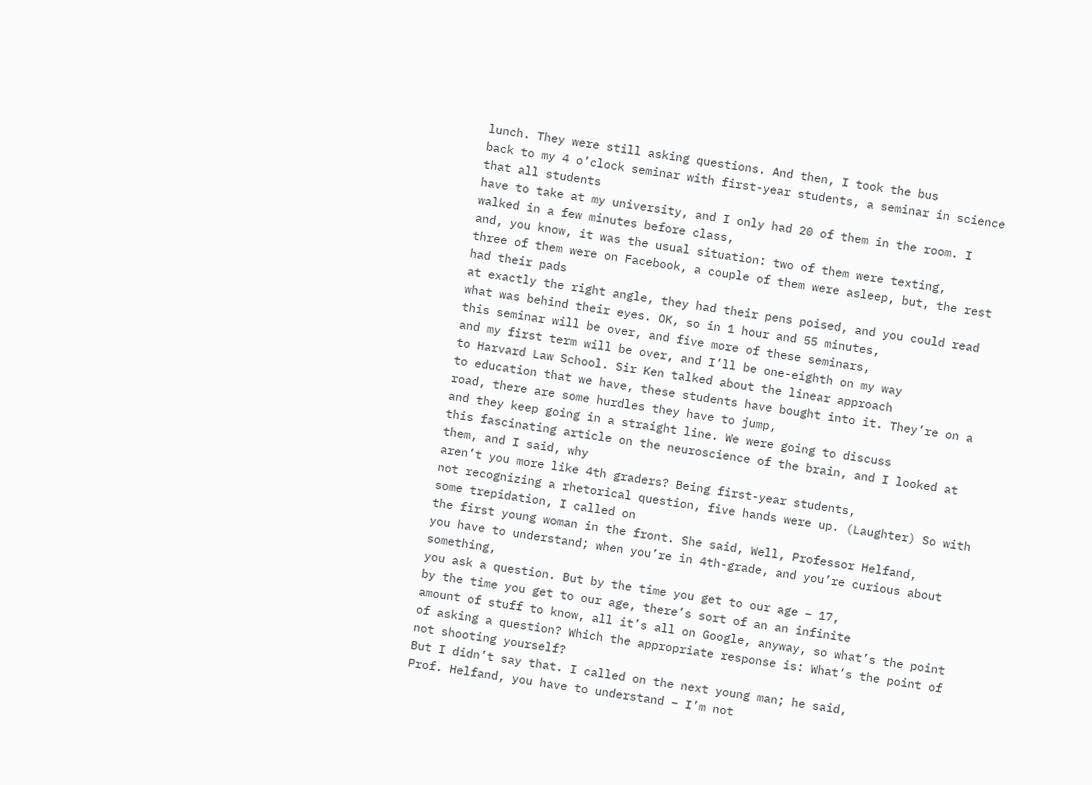lunch. They were still asking questions. And then, I took the bus
back to my 4 o’clock seminar with first-year students, a seminar in science that all students
have to take at my university, and I only had 20 of them in the room. I walked in a few minutes before class,
and, you know, it was the usual situation: two of them were texting,
three of them were on Facebook, a couple of them were asleep, but, the rest had their pads
at exactly the right angle, they had their pens poised, and you could read
what was behind their eyes. OK, so in 1 hour and 55 minutes,
this seminar will be over, and five more of these seminars,
and my first term will be over, and I’ll be one-eighth on my way
to Harvard Law School. Sir Ken talked about the linear approach
to education that we have, these students have bought into it. They’re on a road, there are some hurdles they have to jump,
and they keep going in a straight line. We were going to discuss
this fascinating article on the neuroscience of the brain, and I looked at them, and I said, why
aren’t you more like 4th graders? Being first-year students,
not recognizing a rhetorical question, five hands were up. (Laughter) So with some trepidation, I called on
the first young woman in the front. She said, Well, Professor Helfand,
you have to understand; when you’re in 4th-grade, and you’re curious about something,
you ask a question. But by the time you get to our age – 17,
by the time you get to our age, there’s sort of an an infinite
amount of stuff to know, all it’s all on Google, anyway, so what’s the point of asking a question? Which the appropriate response is: What’s the point of not shooting yourself?
But I didn’t say that. I called on the next young man; he said,
Prof. Helfand, you have to understand – I’m not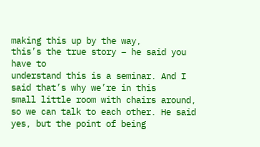making this up by the way,
this’s the true story – he said you have to
understand this is a seminar. And I said that’s why we’re in this
small little room with chairs around, so we can talk to each other. He said yes, but the point of being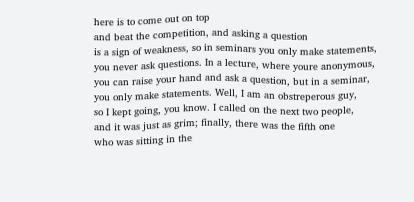here is to come out on top
and beat the competition, and asking a question
is a sign of weakness, so in seminars you only make statements,
you never ask questions. In a lecture, where youre anonymous,
you can raise your hand and ask a question, but in a seminar,
you only make statements. Well, I am an obstreperous guy,
so I kept going, you know. I called on the next two people,
and it was just as grim; finally, there was the fifth one
who was sitting in the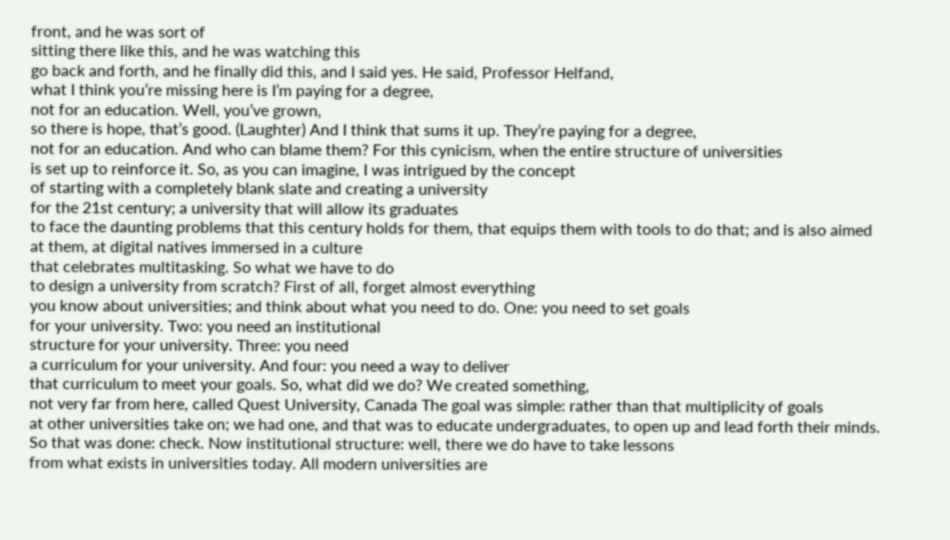front, and he was sort of
sitting there like this, and he was watching this
go back and forth, and he finally did this, and I said yes. He said, Professor Helfand,
what I think you’re missing here is I’m paying for a degree,
not for an education. Well, you’ve grown,
so there is hope, that’s good. (Laughter) And I think that sums it up. They’re paying for a degree,
not for an education. And who can blame them? For this cynicism, when the entire structure of universities
is set up to reinforce it. So, as you can imagine, I was intrigued by the concept
of starting with a completely blank slate and creating a university
for the 21st century; a university that will allow its graduates
to face the daunting problems that this century holds for them, that equips them with tools to do that; and is also aimed at them, at digital natives immersed in a culture
that celebrates multitasking. So what we have to do
to design a university from scratch? First of all, forget almost everything
you know about universities; and think about what you need to do. One: you need to set goals
for your university. Two: you need an institutional
structure for your university. Three: you need
a curriculum for your university. And four: you need a way to deliver
that curriculum to meet your goals. So, what did we do? We created something,
not very far from here, called Quest University, Canada The goal was simple: rather than that multiplicity of goals
at other universities take on; we had one, and that was to educate undergraduates, to open up and lead forth their minds. So that was done: check. Now institutional structure: well, there we do have to take lessons
from what exists in universities today. All modern universities are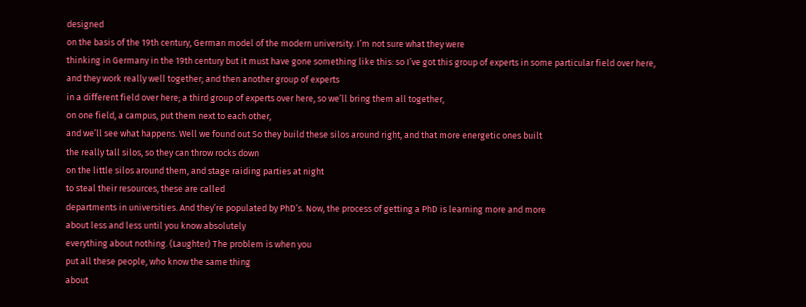designed
on the basis of the 19th century, German model of the modern university. I’m not sure what they were
thinking in Germany in the 19th century but it must have gone something like this: so I’ve got this group of experts in some particular field over here,
and they work really well together; and then another group of experts
in a different field over here; a third group of experts over here, so we’ll bring them all together,
on one field, a campus, put them next to each other,
and we’ll see what happens. Well we found out So they build these silos around right, and that more energetic ones built
the really tall silos, so they can throw rocks down
on the little silos around them, and stage raiding parties at night
to steal their resources, these are called
departments in universities. And they’re populated by PhD’s. Now, the process of getting a PhD is learning more and more
about less and less until you know absolutely
everything about nothing. (Laughter) The problem is when you
put all these people, who know the same thing
about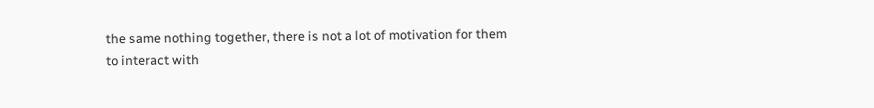the same nothing together, there is not a lot of motivation for them
to interact with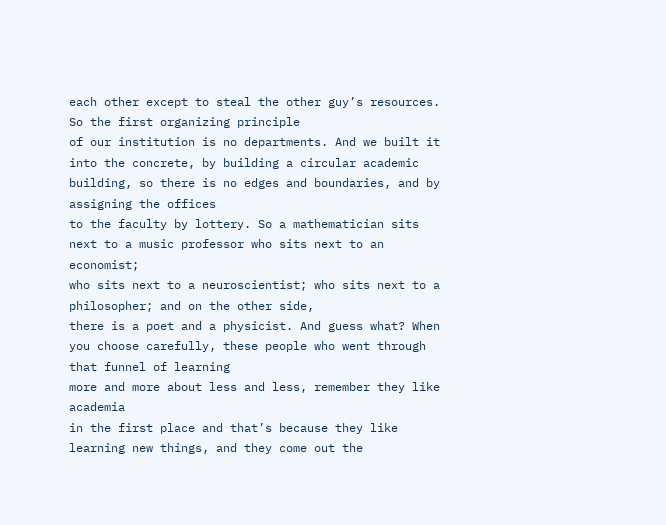each other except to steal the other guy’s resources. So the first organizing principle
of our institution is no departments. And we built it into the concrete, by building a circular academic building, so there is no edges and boundaries, and by assigning the offices
to the faculty by lottery. So a mathematician sits
next to a music professor who sits next to an economist;
who sits next to a neuroscientist; who sits next to a philosopher; and on the other side,
there is a poet and a physicist. And guess what? When you choose carefully, these people who went through that funnel of learning
more and more about less and less, remember they like academia
in the first place and that’s because they like
learning new things, and they come out the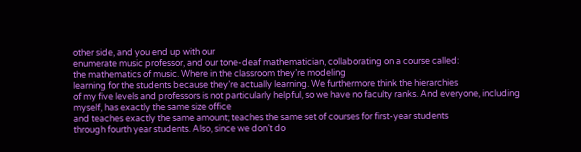other side, and you end up with our
enumerate music professor, and our tone-deaf mathematician, collaborating on a course called:
the mathematics of music. Where in the classroom they’re modeling
learning for the students because they’re actually learning. We furthermore think the hierarchies
of my five levels and professors is not particularly helpful, so we have no faculty ranks. And everyone, including myself, has exactly the same size office
and teaches exactly the same amount; teaches the same set of courses for first-year students
through fourth year students. Also, since we don’t do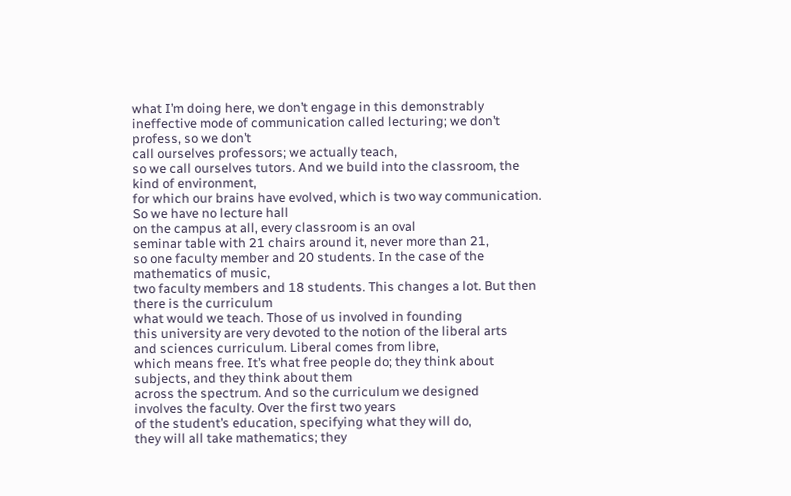what I’m doing here, we don’t engage in this demonstrably
ineffective mode of communication called lecturing; we don’t profess, so we don’t
call ourselves professors; we actually teach,
so we call ourselves tutors. And we build into the classroom, the kind of environment,
for which our brains have evolved, which is two way communication. So we have no lecture hall
on the campus at all, every classroom is an oval
seminar table with 21 chairs around it, never more than 21,
so one faculty member and 20 students. In the case of the mathematics of music,
two faculty members and 18 students. This changes a lot. But then there is the curriculum
what would we teach. Those of us involved in founding
this university are very devoted to the notion of the liberal arts
and sciences curriculum. Liberal comes from libre,
which means free. It’s what free people do; they think about subjects, and they think about them
across the spectrum. And so the curriculum we designed
involves the faculty. Over the first two years
of the student’s education, specifying what they will do,
they will all take mathematics; they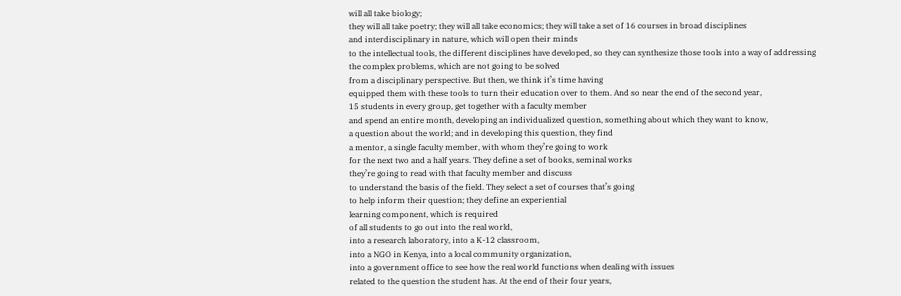will all take biology;
they will all take poetry; they will all take economics; they will take a set of 16 courses in broad disciplines
and interdisciplinary in nature, which will open their minds
to the intellectual tools, the different disciplines have developed, so they can synthesize those tools into a way of addressing
the complex problems, which are not going to be solved
from a disciplinary perspective. But then, we think it’s time having
equipped them with these tools to turn their education over to them. And so near the end of the second year,
15 students in every group, get together with a faculty member
and spend an entire month, developing an individualized question, something about which they want to know,
a question about the world; and in developing this question, they find
a mentor, a single faculty member, with whom they’re going to work
for the next two and a half years. They define a set of books, seminal works
they’re going to read with that faculty member and discuss
to understand the basis of the field. They select a set of courses that’s going
to help inform their question; they define an experiential
learning component, which is required
of all students to go out into the real world,
into a research laboratory, into a K-12 classroom,
into a NGO in Kenya, into a local community organization,
into a government office to see how the real world functions when dealing with issues
related to the question the student has. At the end of their four years,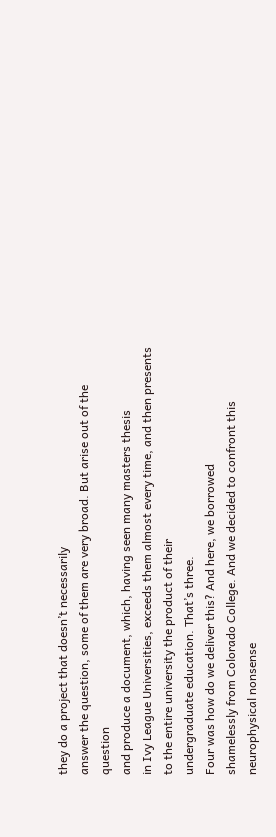they do a project that doesn’t necessarily
answer the question, some of them are very broad. But arise out of the question
and produce a document, which, having seen many masters thesis
in Ivy League Universities, exceeds them almost every time, and then presents to the entire university the product of their
undergraduate education. That’s three.
Four was how do we deliver this? And here, we borrowed
shamelessly from Colorado College. And we decided to confront this neurophysical nonsense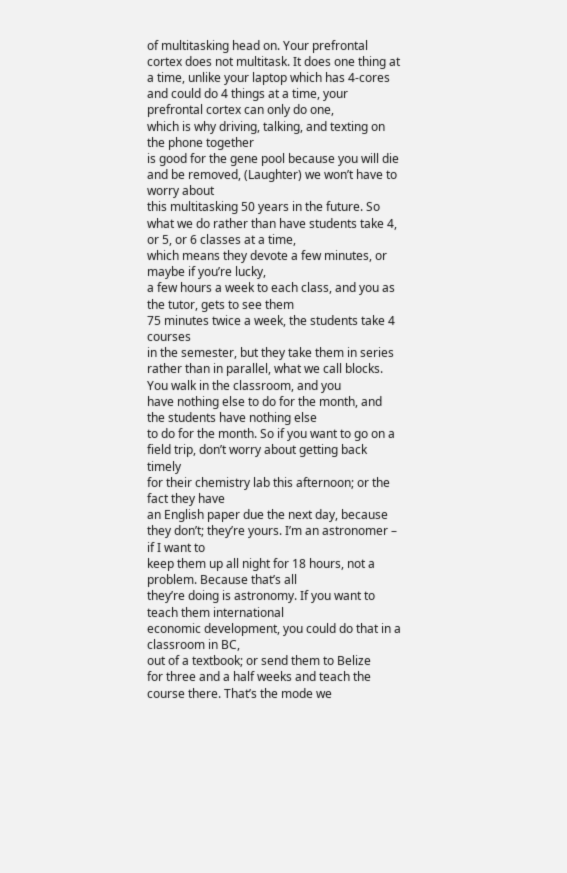of multitasking head on. Your prefrontal cortex does not multitask. It does one thing at a time, unlike your laptop which has 4-cores
and could do 4 things at a time, your prefrontal cortex can only do one,
which is why driving, talking, and texting on the phone together
is good for the gene pool because you will die and be removed, (Laughter) we won’t have to worry about
this multitasking 50 years in the future. So what we do rather than have students take 4, or 5, or 6 classes at a time,
which means they devote a few minutes, or maybe if you’re lucky,
a few hours a week to each class, and you as the tutor, gets to see them
75 minutes twice a week, the students take 4 courses
in the semester, but they take them in series
rather than in parallel, what we call blocks. You walk in the classroom, and you
have nothing else to do for the month, and the students have nothing else
to do for the month. So if you want to go on a field trip, don’t worry about getting back timely
for their chemistry lab this afternoon; or the fact they have
an English paper due the next day, because they don’t; they’re yours. I’m an astronomer – if I want to
keep them up all night for 18 hours, not a problem. Because that’s all
they’re doing is astronomy. If you want to teach them international
economic development, you could do that in a classroom in BC,
out of a textbook; or send them to Belize
for three and a half weeks and teach the course there. That’s the mode we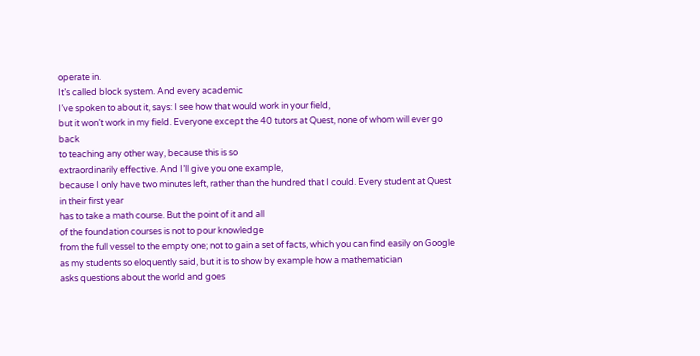operate in.
It’s called block system. And every academic
I’ve spoken to about it, says: I see how that would work in your field,
but it won’t work in my field. Everyone except the 40 tutors at Quest, none of whom will ever go back
to teaching any other way, because this is so
extraordinarily effective. And I’ll give you one example,
because I only have two minutes left, rather than the hundred that I could. Every student at Quest in their first year
has to take a math course. But the point of it and all
of the foundation courses is not to pour knowledge
from the full vessel to the empty one; not to gain a set of facts, which you can find easily on Google
as my students so eloquently said, but it is to show by example how a mathematician
asks questions about the world and goes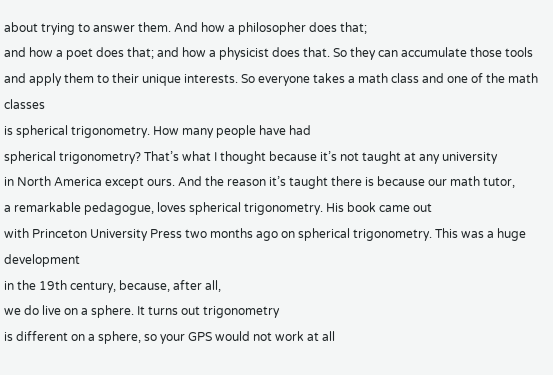about trying to answer them. And how a philosopher does that;
and how a poet does that; and how a physicist does that. So they can accumulate those tools
and apply them to their unique interests. So everyone takes a math class and one of the math classes
is spherical trigonometry. How many people have had
spherical trigonometry? That’s what I thought because it’s not taught at any university
in North America except ours. And the reason it’s taught there is because our math tutor,
a remarkable pedagogue, loves spherical trigonometry. His book came out
with Princeton University Press two months ago on spherical trigonometry. This was a huge development
in the 19th century, because, after all,
we do live on a sphere. It turns out trigonometry
is different on a sphere, so your GPS would not work at all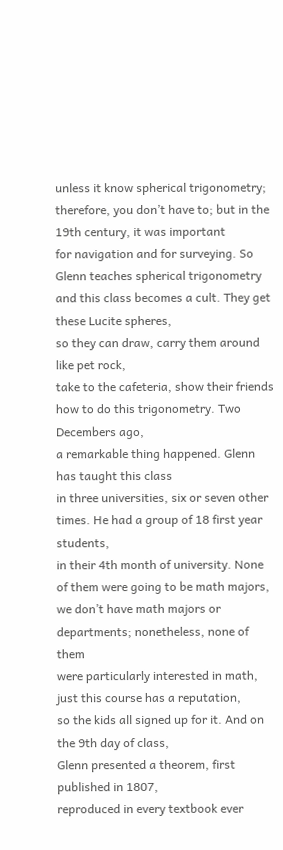unless it know spherical trigonometry; therefore, you don’t have to; but in the 19th century, it was important
for navigation and for surveying. So Glenn teaches spherical trigonometry
and this class becomes a cult. They get these Lucite spheres,
so they can draw, carry them around like pet rock,
take to the cafeteria, show their friends
how to do this trigonometry. Two Decembers ago,
a remarkable thing happened. Glenn has taught this class
in three universities, six or seven other times. He had a group of 18 first year students,
in their 4th month of university. None of them were going to be math majors,
we don’t have math majors or departments; nonetheless, none of them
were particularly interested in math, just this course has a reputation,
so the kids all signed up for it. And on the 9th day of class,
Glenn presented a theorem, first published in 1807,
reproduced in every textbook ever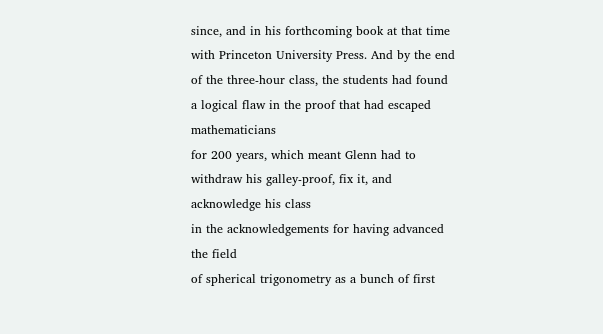since, and in his forthcoming book at that time
with Princeton University Press. And by the end of the three-hour class, the students had found
a logical flaw in the proof that had escaped mathematicians
for 200 years, which meant Glenn had to
withdraw his galley-proof, fix it, and acknowledge his class
in the acknowledgements for having advanced the field
of spherical trigonometry as a bunch of first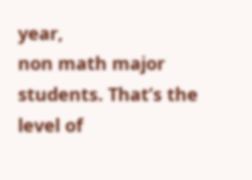year,
non math major students. That’s the level of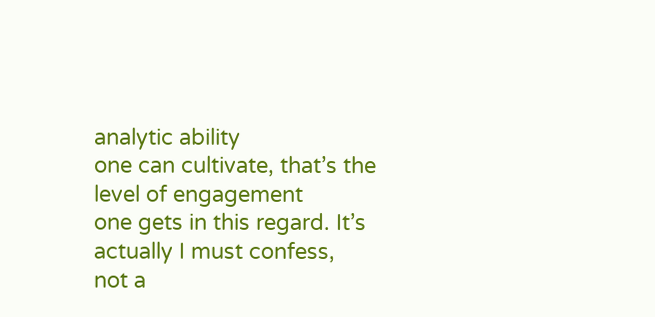analytic ability
one can cultivate, that’s the level of engagement
one gets in this regard. It’s actually I must confess,
not a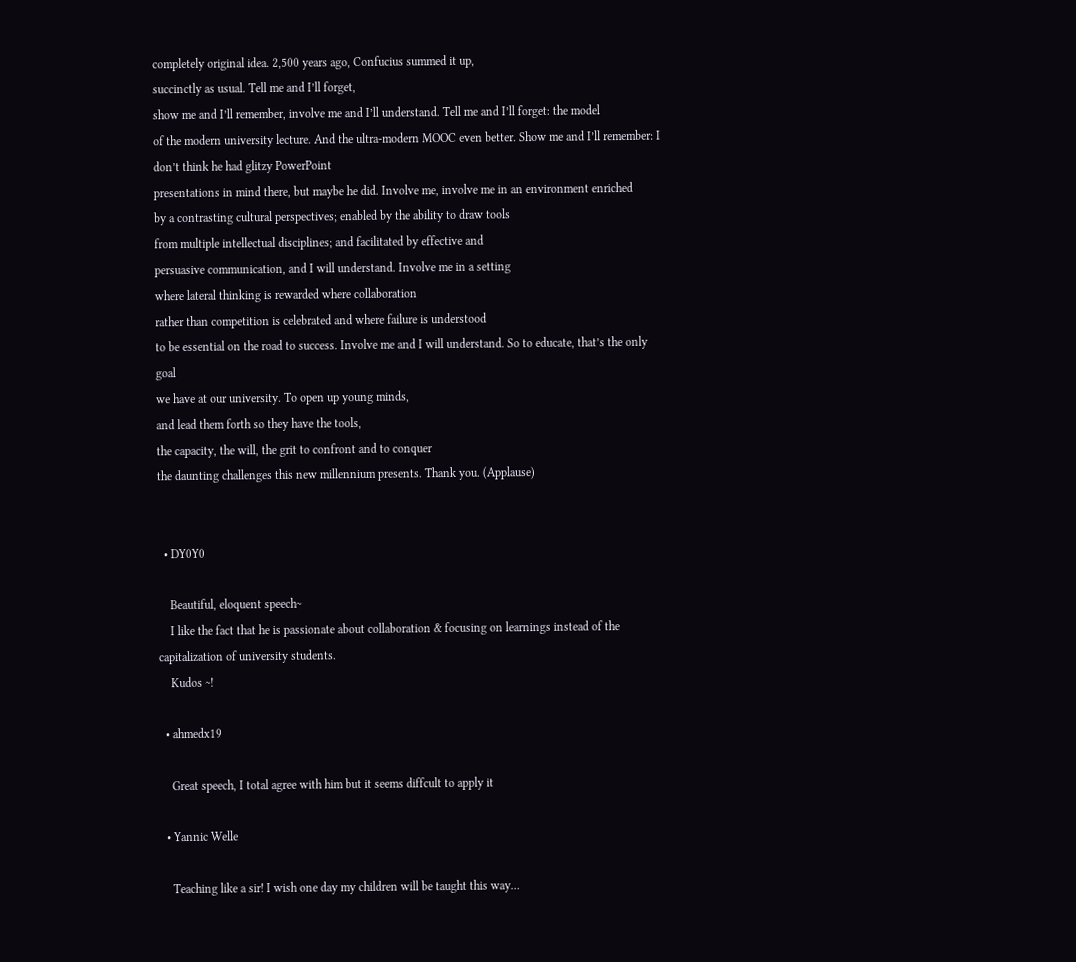completely original idea. 2,500 years ago, Confucius summed it up,
succinctly as usual. Tell me and I’ll forget,
show me and I’ll remember, involve me and I’ll understand. Tell me and I’ll forget: the model
of the modern university lecture. And the ultra-modern MOOC even better. Show me and I’ll remember: I don’t think he had glitzy PowerPoint
presentations in mind there, but maybe he did. Involve me, involve me in an environment enriched
by a contrasting cultural perspectives; enabled by the ability to draw tools
from multiple intellectual disciplines; and facilitated by effective and
persuasive communication, and I will understand. Involve me in a setting
where lateral thinking is rewarded where collaboration
rather than competition is celebrated and where failure is understood
to be essential on the road to success. Involve me and I will understand. So to educate, that’s the only goal
we have at our university. To open up young minds,
and lead them forth so they have the tools,
the capacity, the will, the grit to confront and to conquer
the daunting challenges this new millennium presents. Thank you. (Applause)


  • DY0Y0

    Beautiful, eloquent speech~
    I like the fact that he is passionate about collaboration & focusing on learnings instead of the capitalization of university students.
    Kudos ~!

  • ahmedx19

    Great speech, I total agree with him but it seems diffcult to apply it

  • Yannic Welle

    Teaching like a sir! I wish one day my children will be taught this way…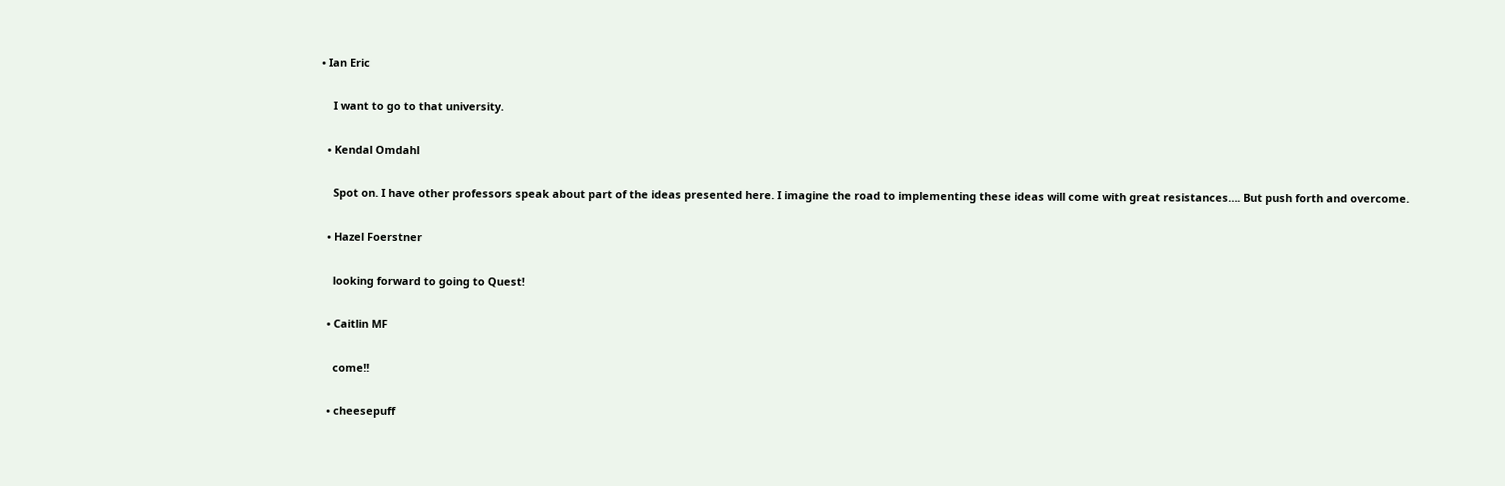• Ian Eric

    I want to go to that university.

  • Kendal Omdahl

    Spot on. I have other professors speak about part of the ideas presented here. I imagine the road to implementing these ideas will come with great resistances…. But push forth and overcome.

  • Hazel Foerstner

    looking forward to going to Quest!

  • Caitlin MF

    come!!

  • cheesepuff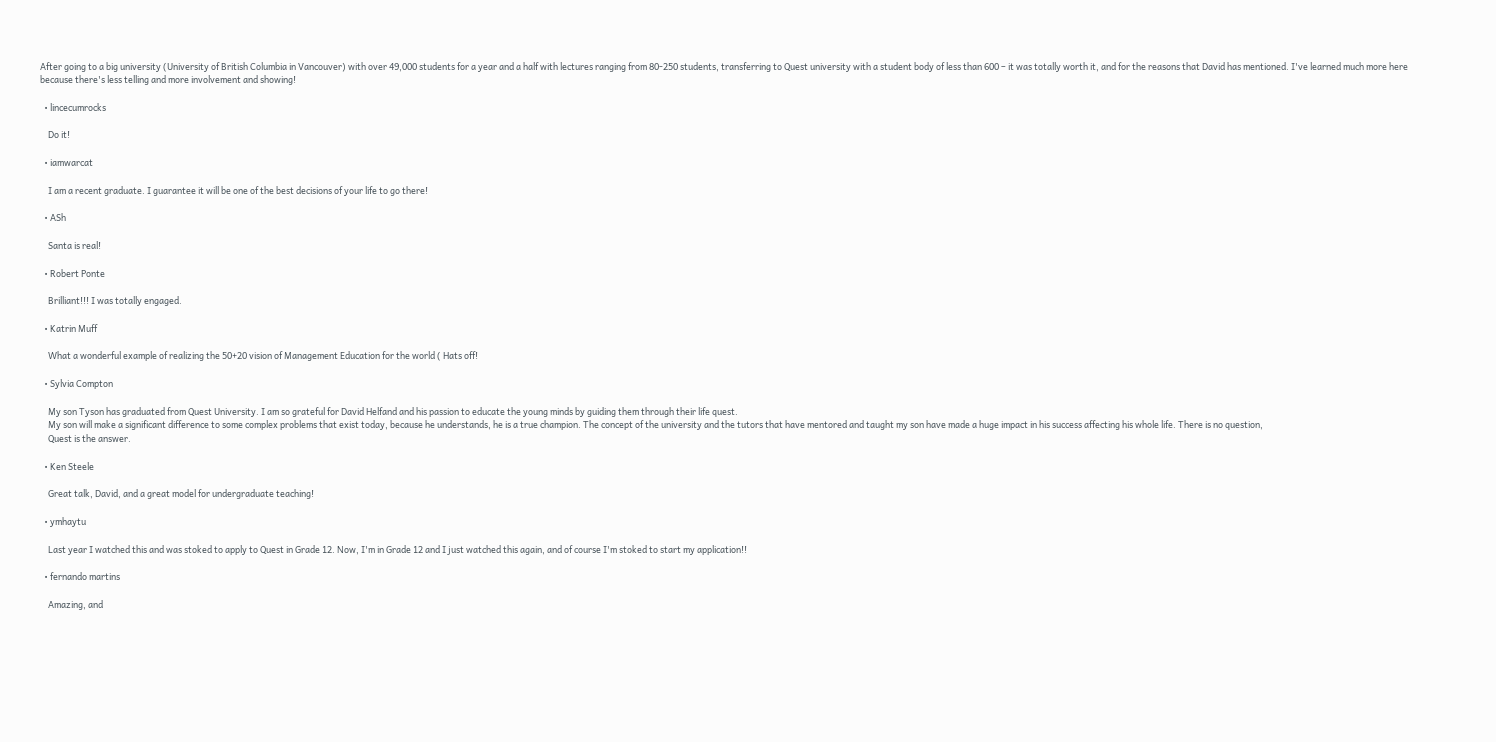After going to a big university (University of British Columbia in Vancouver) with over 49,000 students for a year and a half with lectures ranging from 80-250 students, transferring to Quest university with a student body of less than 600 – it was totally worth it, and for the reasons that David has mentioned. I've learned much more here because there's less telling and more involvement and showing!

  • lincecumrocks

    Do it!

  • iamwarcat

    I am a recent graduate. I guarantee it will be one of the best decisions of your life to go there!

  • ASh

    Santa is real!

  • Robert Ponte

    Brilliant!!! I was totally engaged.

  • Katrin Muff

    What a wonderful example of realizing the 50+20 vision of Management Education for the world ( Hats off!

  • Sylvia Compton

    My son Tyson has graduated from Quest University. I am so grateful for David Helfand and his passion to educate the young minds by guiding them through their life quest.
    My son will make a significant difference to some complex problems that exist today, because he understands, he is a true champion. The concept of the university and the tutors that have mentored and taught my son have made a huge impact in his success affecting his whole life. There is no question,
    Quest is the answer.

  • Ken Steele

    Great talk, David, and a great model for undergraduate teaching!

  • ymhaytu

    Last year I watched this and was stoked to apply to Quest in Grade 12. Now, I'm in Grade 12 and I just watched this again, and of course I'm stoked to start my application!!

  • fernando martins

    Amazing, and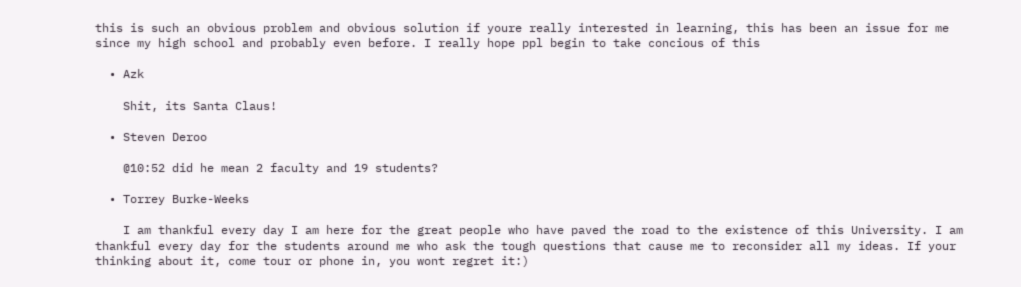this is such an obvious problem and obvious solution if youre really interested in learning, this has been an issue for me since my high school and probably even before. I really hope ppl begin to take concious of this

  • Azk

    Shit, its Santa Claus!

  • Steven Deroo

    @10:52 did he mean 2 faculty and 19 students?

  • Torrey Burke-Weeks

    I am thankful every day I am here for the great people who have paved the road to the existence of this University. I am thankful every day for the students around me who ask the tough questions that cause me to reconsider all my ideas. If your thinking about it, come tour or phone in, you wont regret it:)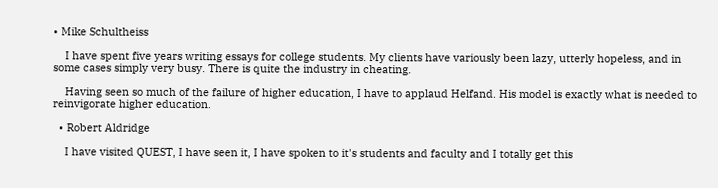• Mike Schultheiss

    I have spent five years writing essays for college students. My clients have variously been lazy, utterly hopeless, and in some cases simply very busy. There is quite the industry in cheating.

    Having seen so much of the failure of higher education, I have to applaud Helfand. His model is exactly what is needed to reinvigorate higher education.

  • Robert Aldridge

    I have visited QUEST, I have seen it, I have spoken to it's students and faculty and I totally get this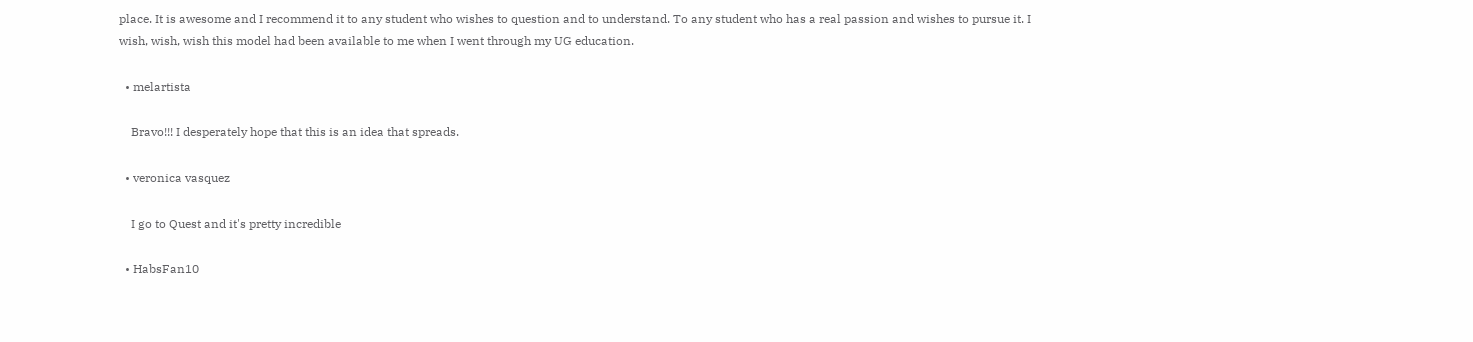place. It is awesome and I recommend it to any student who wishes to question and to understand. To any student who has a real passion and wishes to pursue it. I wish, wish, wish this model had been available to me when I went through my UG education.

  • melartista

    Bravo!!! I desperately hope that this is an idea that spreads.

  • veronica vasquez

    I go to Quest and it's pretty incredible

  • HabsFan10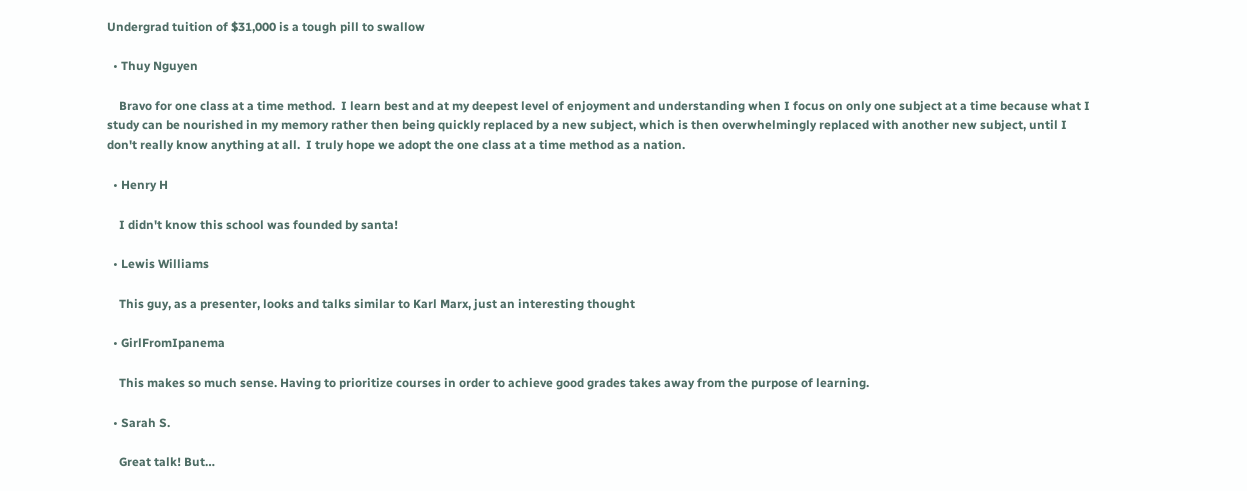Undergrad tuition of $31,000 is a tough pill to swallow

  • Thuy Nguyen

    Bravo for one class at a time method.  I learn best and at my deepest level of enjoyment and understanding when I focus on only one subject at a time because what I study can be nourished in my memory rather then being quickly replaced by a new subject, which is then overwhelmingly replaced with another new subject, until I don't really know anything at all.  I truly hope we adopt the one class at a time method as a nation.

  • Henry H

    I didn't know this school was founded by santa!

  • Lewis Williams

    This guy, as a presenter, looks and talks similar to Karl Marx, just an interesting thought

  • GirlFromIpanema

    This makes so much sense. Having to prioritize courses in order to achieve good grades takes away from the purpose of learning.

  • Sarah S.

    Great talk! But…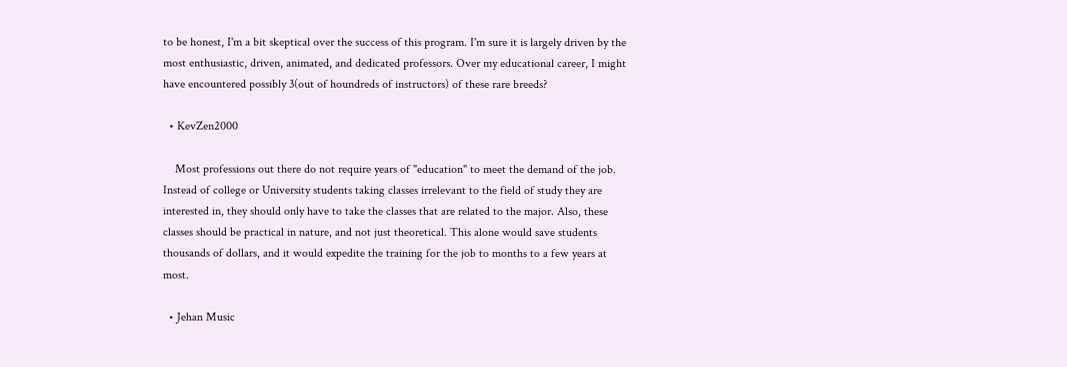to be honest, I'm a bit skeptical over the success of this program. I'm sure it is largely driven by the most enthusiastic, driven, animated, and dedicated professors. Over my educational career, I might have encountered possibly 3(out of houndreds of instructors) of these rare breeds?

  • KevZen2000

    Most professions out there do not require years of "education" to meet the demand of the job. Instead of college or University students taking classes irrelevant to the field of study they are interested in, they should only have to take the classes that are related to the major. Also, these classes should be practical in nature, and not just theoretical. This alone would save students thousands of dollars, and it would expedite the training for the job to months to a few years at most.

  • Jehan Music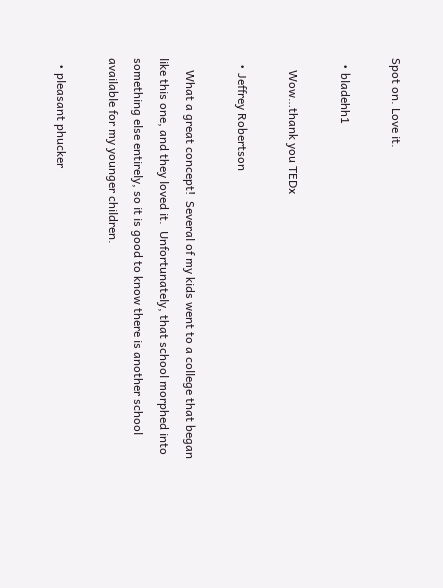Spot on. Love it.

  • bladehh1

    Wow…thank you TEDx

  • Jeffrey Robertson

    What a great concept!  Several of my kids went to a college that began like this one, and they loved it.  Unfortunately, that school morphed into something else entirely, so it is good to know there is another school available for my younger children.

  • pleasant phucker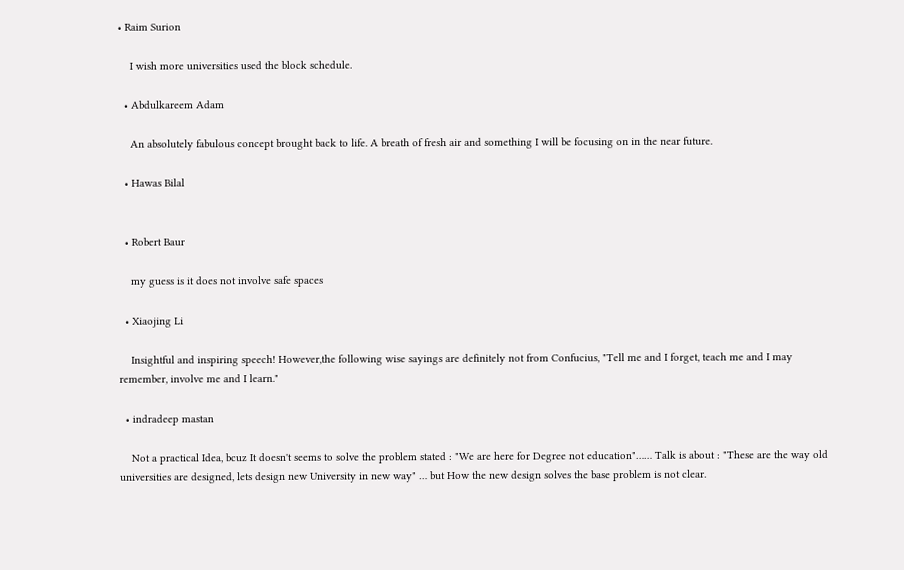• Raim Surion

    I wish more universities used the block schedule.

  • Abdulkareem Adam

    An absolutely fabulous concept brought back to life. A breath of fresh air and something I will be focusing on in the near future.

  • Hawas Bilal


  • Robert Baur

    my guess is it does not involve safe spaces

  • Xiaojing Li

    Insightful and inspiring speech! However,the following wise sayings are definitely not from Confucius, "Tell me and I forget, teach me and I may remember, involve me and I learn."

  • indradeep mastan

    Not a practical Idea, bcuz It doesn't seems to solve the problem stated : "We are here for Degree not education"…… Talk is about : "These are the way old universities are designed, lets design new University in new way" … but How the new design solves the base problem is not clear.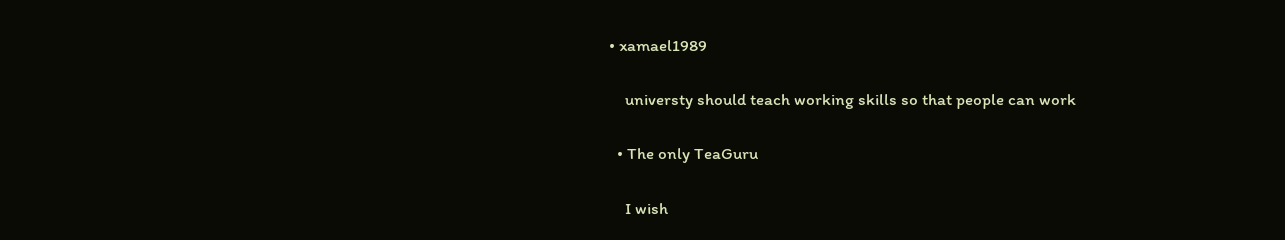• xamael1989

    universty should teach working skills so that people can work

  • The only TeaGuru

    I wish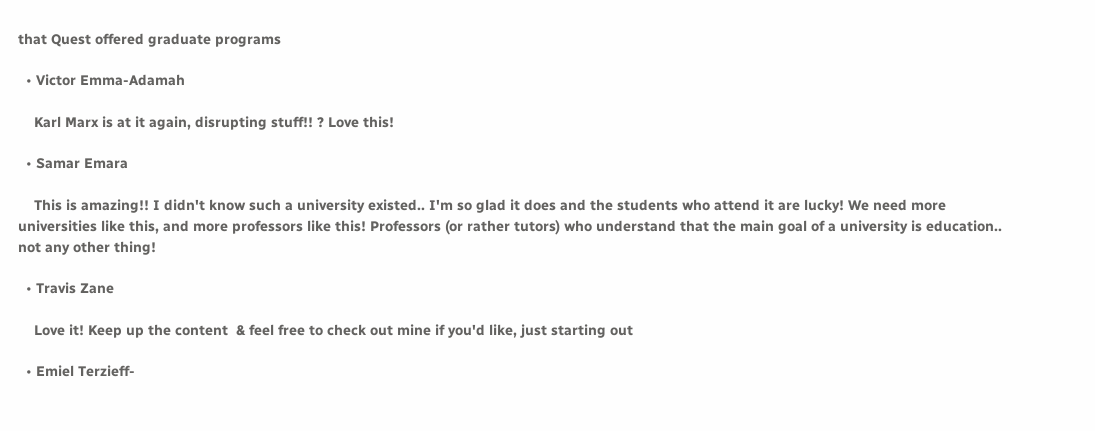that Quest offered graduate programs

  • Victor Emma-Adamah

    Karl Marx is at it again, disrupting stuff!! ? Love this!

  • Samar Emara

    This is amazing!! I didn't know such a university existed.. I'm so glad it does and the students who attend it are lucky! We need more universities like this, and more professors like this! Professors (or rather tutors) who understand that the main goal of a university is education.. not any other thing!

  • Travis Zane

    Love it! Keep up the content  & feel free to check out mine if you'd like, just starting out

  • Emiel Terzieff-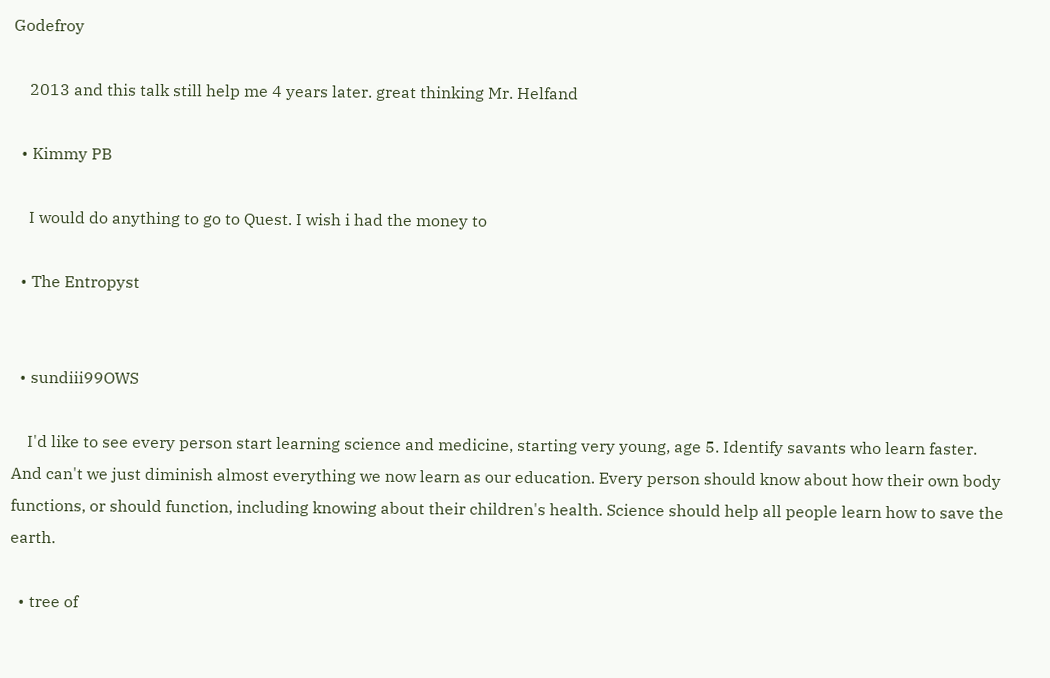Godefroy

    2013 and this talk still help me 4 years later. great thinking Mr. Helfand

  • Kimmy PB

    I would do anything to go to Quest. I wish i had the money to

  • The Entropyst


  • sundiii99OWS

    I'd like to see every person start learning science and medicine, starting very young, age 5. Identify savants who learn faster. And can't we just diminish almost everything we now learn as our education. Every person should know about how their own body functions, or should function, including knowing about their children's health. Science should help all people learn how to save the earth.

  • tree of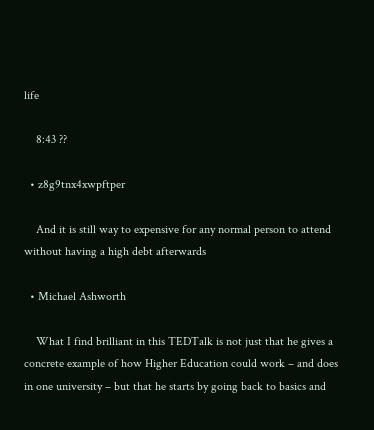life

    8:43 ??

  • z8g9tnx4xwpftper

    And it is still way to expensive for any normal person to attend without having a high debt afterwards

  • Michael Ashworth

    What I find brilliant in this TEDTalk is not just that he gives a concrete example of how Higher Education could work – and does in one university – but that he starts by going back to basics and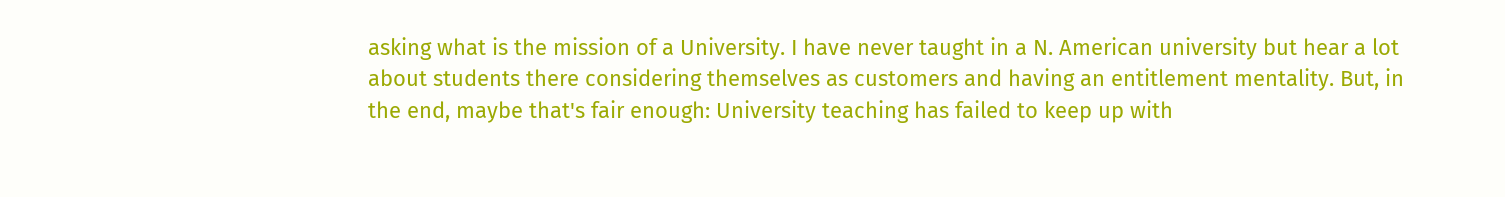asking what is the mission of a University. I have never taught in a N. American university but hear a lot about students there considering themselves as customers and having an entitlement mentality. But, in the end, maybe that's fair enough: University teaching has failed to keep up with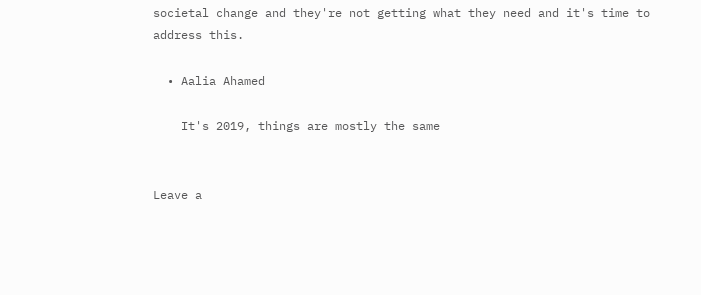societal change and they're not getting what they need and it's time to address this.

  • Aalia Ahamed

    It's 2019, things are mostly the same


Leave a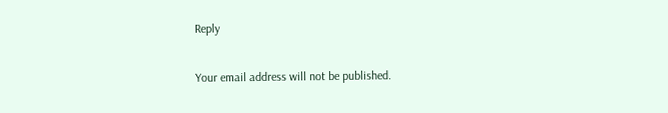Reply

Your email address will not be published.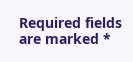Required fields are marked *